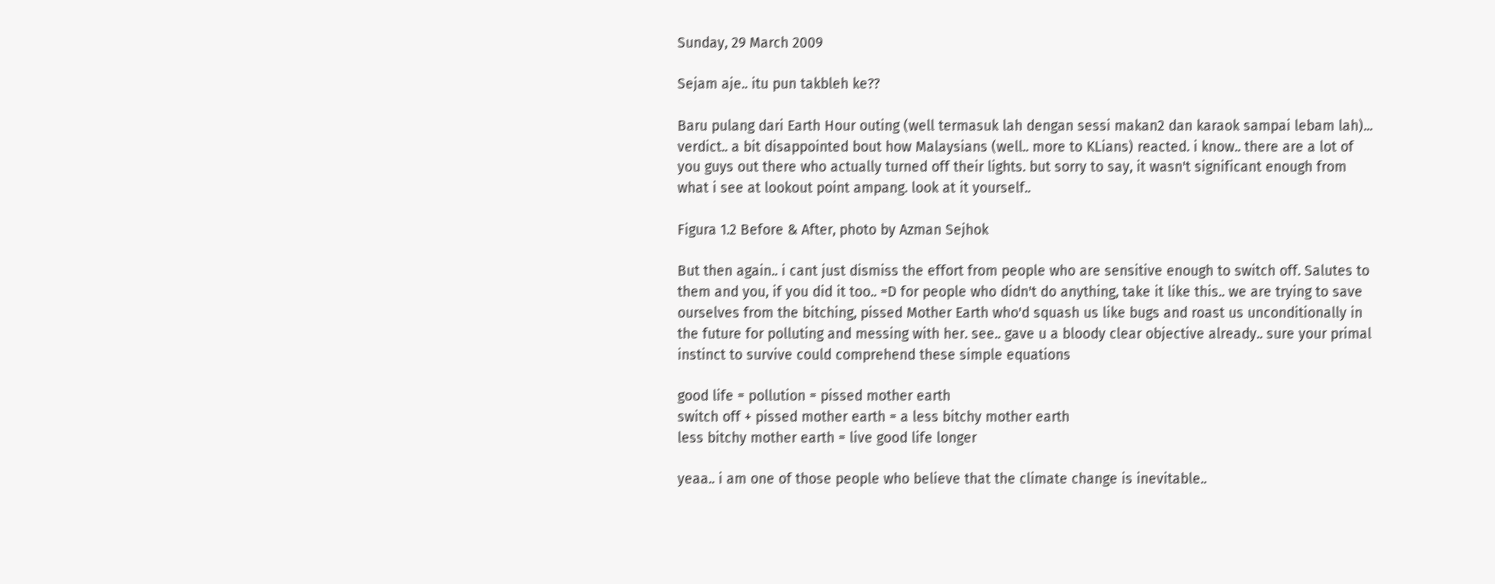Sunday, 29 March 2009

Sejam aje.. itu pun takbleh ke??

Baru pulang dari Earth Hour outing (well termasuk lah dengan sessi makan2 dan karaok sampai lebam lah)... verdict.. a bit disappointed bout how Malaysians (well.. more to KLians) reacted. i know.. there are a lot of you guys out there who actually turned off their lights. but sorry to say, it wasn't significant enough from what i see at lookout point ampang. look at it yourself..

Figura 1.2 Before & After, photo by Azman Sejhok

But then again.. i cant just dismiss the effort from people who are sensitive enough to switch off. Salutes to them and you, if you did it too.. =D for people who didn't do anything, take it like this.. we are trying to save ourselves from the bitching, pissed Mother Earth who'd squash us like bugs and roast us unconditionally in the future for polluting and messing with her. see.. gave u a bloody clear objective already.. sure your primal instinct to survive could comprehend these simple equations

good life = pollution = pissed mother earth
switch off + pissed mother earth = a less bitchy mother earth
less bitchy mother earth = live good life longer

yeaa.. i am one of those people who believe that the climate change is inevitable..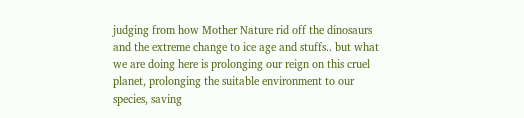judging from how Mother Nature rid off the dinosaurs and the extreme change to ice age and stuffs.. but what we are doing here is prolonging our reign on this cruel planet, prolonging the suitable environment to our species, saving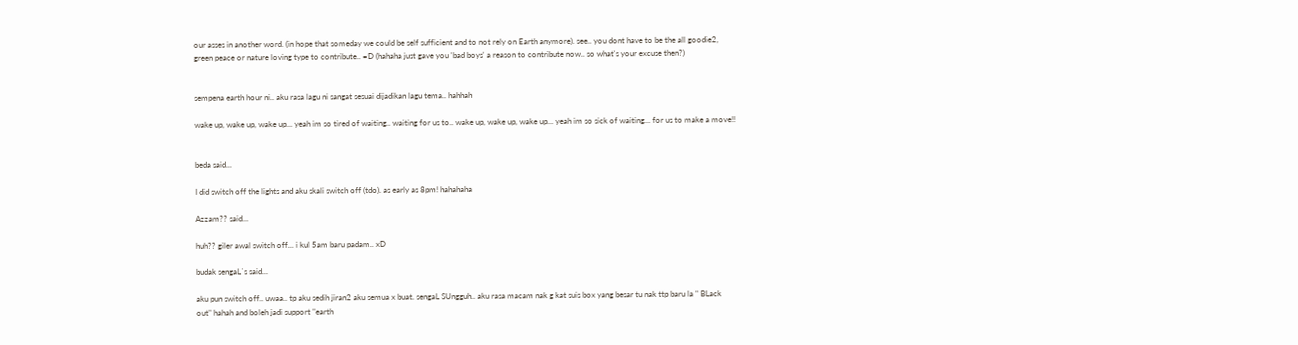our asses in another word. (in hope that someday we could be self sufficient and to not rely on Earth anymore). see.. you dont have to be the all goodie2, green peace or nature loving type to contribute.. =D (hahaha just gave you 'bad boys' a reason to contribute now.. so what's your excuse then?)


sempena earth hour ni.. aku rasa lagu ni sangat sesuai dijadikan lagu tema.. hahhah

wake up, wake up, wake up... yeah im so tired of waiting.. waiting for us to.. wake up, wake up, wake up... yeah im so sick of waiting... for us to make a move!!


beda said...

I did switch off the lights and aku skali switch off (tdo). as early as 8pm! hahahaha

Azzam?? said...

huh?? giler awal switch off... i kul 5am baru padam.. xD

budak sengaL`s said...

aku pun switch off.. uwaa.. tp aku sedih jiran2 aku semua x buat. sengaL SUngguh.. aku rasa macam nak g kat suis box yang besar tu nak ttp baru la " BLack out" hahah and boleh jadi support "earth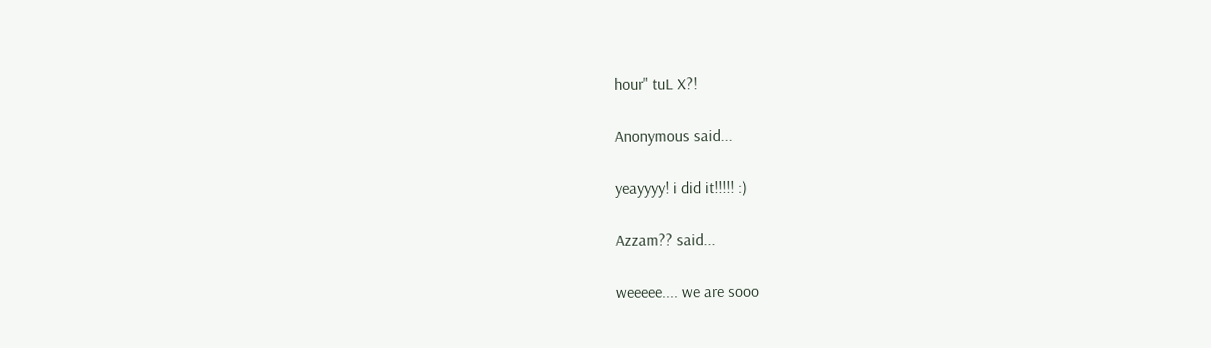hour" tuL X?!

Anonymous said...

yeayyyy! i did it!!!!! :)

Azzam?? said...

weeeee.... we are sooo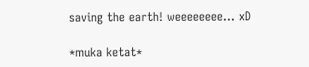saving the earth! weeeeeeee... xD

*muka ketat*